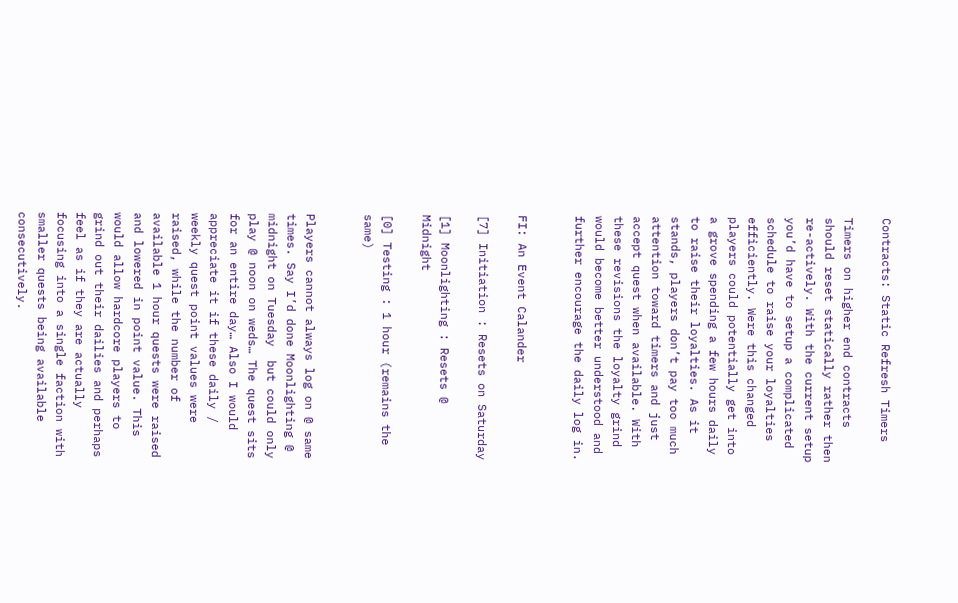Contracts: Static Refresh Timers

Timers on higher end contracts should reset statically rather then re-actively. With the current setup you’d have to setup a complicated schedule to raise your loyalties efficiently. Were this changed players could potentially get into a grove spending a few hours daily to raise their loyalties. As it stands, players don’t pay too much attention toward timers and just accept quest when available. With these revisions the loyalty grind would become better understood and further encourage the daily log in.


FI: An Event Calander

[7] Initiation : Resets on Saturday

[1] Moonlighting : Resets @ Midnight

[0] Testing : 1 hour (remains the same)


Players cannot always log on @ same times. Say I’d done Moonlighting @ midnight on Tuesday  but could only play @ noon on weds… The quest sits for an entire day… Also I would appreciate it if these daily / weekly quest point values were raised, while the number of available 1 hour quests were raised and lowered in point value. This would allow hardcore players to grind out their dailies and perhaps feel as if they are actually focusing into a single faction with smaller quests being available consecutively.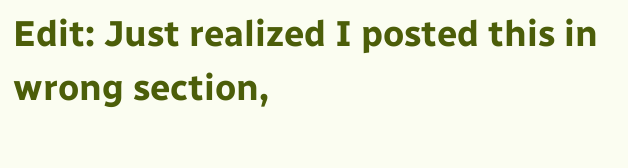Edit: Just realized I posted this in wrong section,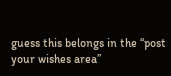guess this belongs in the “post your wishes area”